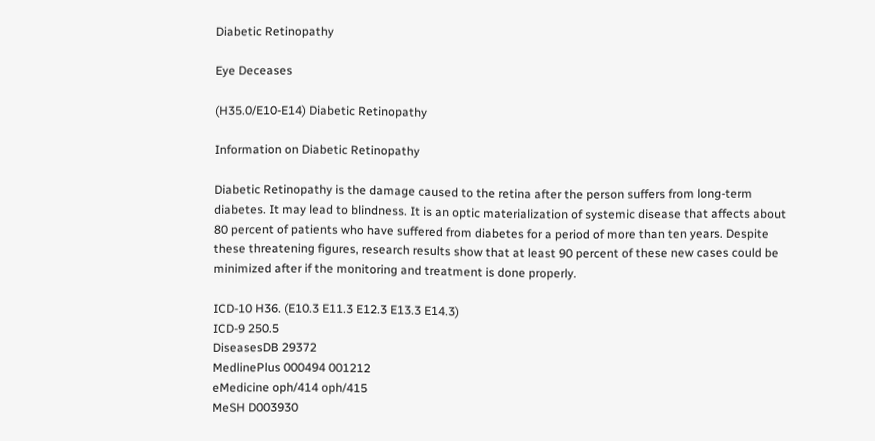Diabetic Retinopathy

Eye Deceases

(H35.0/E10-E14) Diabetic Retinopathy

Information on Diabetic Retinopathy

Diabetic Retinopathy is the damage caused to the retina after the person suffers from long-term diabetes. It may lead to blindness. It is an optic materialization of systemic disease that affects about 80 percent of patients who have suffered from diabetes for a period of more than ten years. Despite these threatening figures, research results show that at least 90 percent of these new cases could be minimized after if the monitoring and treatment is done properly.

ICD-10 H36. (E10.3 E11.3 E12.3 E13.3 E14.3)
ICD-9 250.5
DiseasesDB 29372
MedlinePlus 000494 001212
eMedicine oph/414 oph/415
MeSH D003930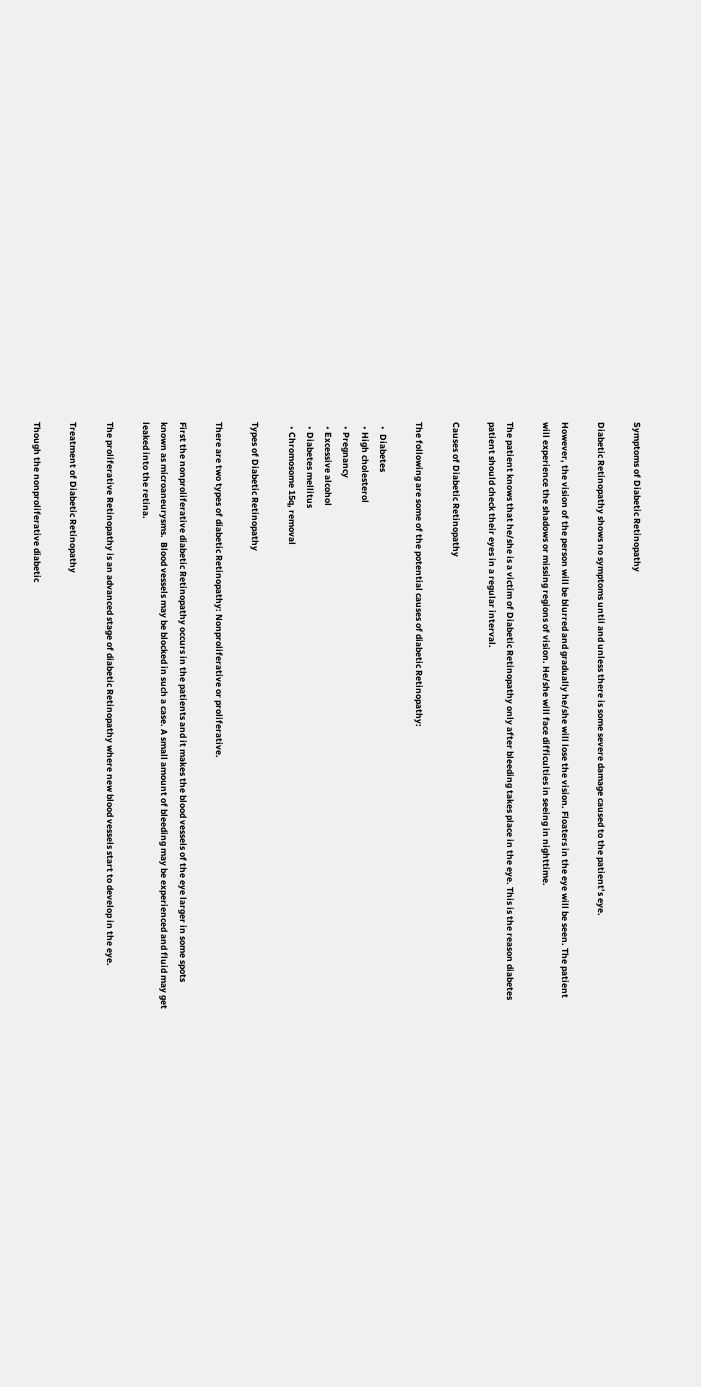Symptoms of Diabetic Retinopathy

Diabetic Retinopathy shows no symptoms until and unless there is some severe damage caused to the patient’s eye.

However, the vision of the person will be blurred and gradually he/she will lose the vision. Floaters in the eye will be seen. The patient will experience the shadows or missing regions of vision. He/she will face difficulties in seeing in nighttime.

The patient knows that he/she is a victim of Diabetic Retinopathy only after bleeding takes place in the eye. This is the reason diabetes patient should check their eyes in a regular interval.

Causes of Diabetic Retinopathy

The following are some of the potential causes of diabetic Retinopathy:

  •  Diabetes
  • High cholesterol
  • Pregnancy
  • Excessive alcohol
  • Diabetes mellitus
  • Chromosome 15q, removal

Types of Diabetic Retinopathy

There are two types of diabetic Retinopathy: Nonproliferative or proliferative.

First the nonproliferative diabetic Retinopathy occurs in the patients and it makes the blood vessels of the eye larger in some spots known as microaneurysms.  Blood vessels may be blocked in such a case. A small amount of bleeding may be experienced and fluid may get leaked into the retina.

The proliferative Retinopathy is an advanced stage of diabetic Retinopathy where new blood vessels start to develop in the eye.

Treatment of Diabetic Retinopathy

Though the nonproliferative diabetic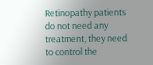Retinopathy patients do not need any treatment, they need to control the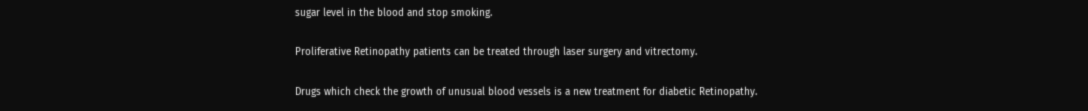sugar level in the blood and stop smoking.

Proliferative Retinopathy patients can be treated through laser surgery and vitrectomy.

Drugs which check the growth of unusual blood vessels is a new treatment for diabetic Retinopathy.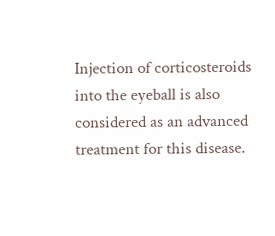Injection of corticosteroids into the eyeball is also considered as an advanced treatment for this disease.